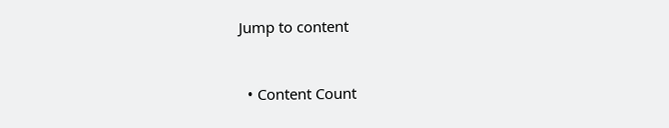Jump to content


  • Content Count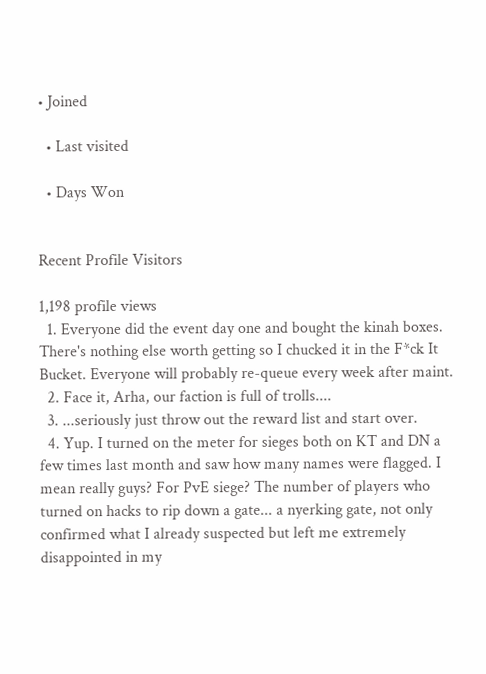• Joined

  • Last visited

  • Days Won


Recent Profile Visitors

1,198 profile views
  1. Everyone did the event day one and bought the kinah boxes. There's nothing else worth getting so I chucked it in the F*ck It Bucket. Everyone will probably re-queue every week after maint.
  2. Face it, Arha, our faction is full of trolls....
  3. ...seriously just throw out the reward list and start over.
  4. Yup. I turned on the meter for sieges both on KT and DN a few times last month and saw how many names were flagged. I mean really guys? For PvE siege? The number of players who turned on hacks to rip down a gate... a nyerking gate, not only confirmed what I already suspected but left me extremely disappointed in my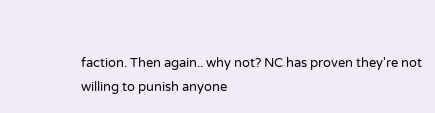faction. Then again.. why not? NC has proven they're not willing to punish anyone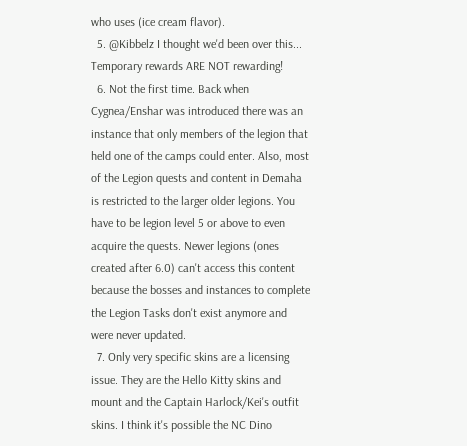who uses (ice cream flavor).
  5. @Kibbelz I thought we'd been over this... Temporary rewards ARE NOT rewarding!
  6. Not the first time. Back when Cygnea/Enshar was introduced there was an instance that only members of the legion that held one of the camps could enter. Also, most of the Legion quests and content in Demaha is restricted to the larger older legions. You have to be legion level 5 or above to even acquire the quests. Newer legions (ones created after 6.0) can't access this content because the bosses and instances to complete the Legion Tasks don't exist anymore and were never updated.
  7. Only very specific skins are a licensing issue. They are the Hello Kitty skins and mount and the Captain Harlock/Kei's outfit skins. I think it's possible the NC Dino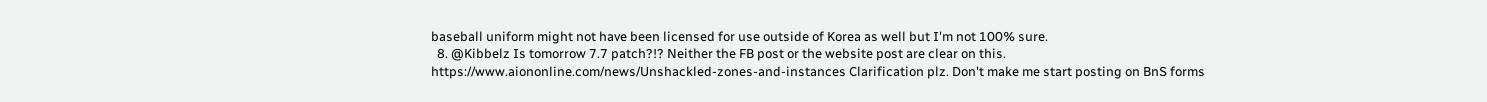baseball uniform might not have been licensed for use outside of Korea as well but I'm not 100% sure.
  8. @Kibbelz Is tomorrow 7.7 patch?!? Neither the FB post or the website post are clear on this. https://www.aiononline.com/news/Unshackled-zones-and-instances Clarification plz. Don't make me start posting on BnS forms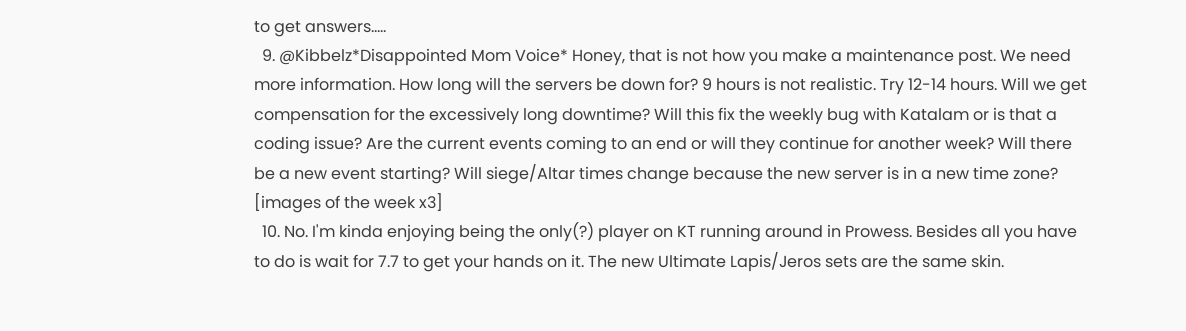to get answers.....
  9. @Kibbelz*Disappointed Mom Voice* Honey, that is not how you make a maintenance post. We need more information. How long will the servers be down for? 9 hours is not realistic. Try 12-14 hours. Will we get compensation for the excessively long downtime? Will this fix the weekly bug with Katalam or is that a coding issue? Are the current events coming to an end or will they continue for another week? Will there be a new event starting? Will siege/Altar times change because the new server is in a new time zone? [images of the week x3]
  10. No. I'm kinda enjoying being the only(?) player on KT running around in Prowess. Besides all you have to do is wait for 7.7 to get your hands on it. The new Ultimate Lapis/Jeros sets are the same skin.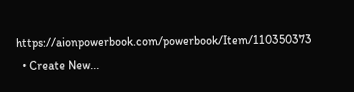https://aionpowerbook.com/powerbook/Item/110350373
  • Create New...